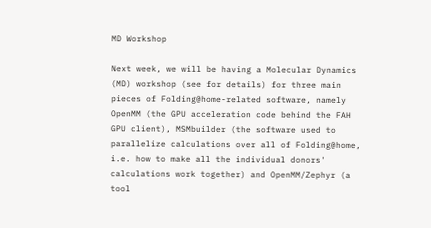MD Workshop

Next week, we will be having a Molecular Dynamics (MD) workshop (see for details) for three main pieces of Folding@home-related software, namely OpenMM (the GPU acceleration code behind the FAH GPU client), MSMbuilder (the software used to parallelize calculations over all of Folding@home, i.e. how to make all the individual donors' calculations work together) and OpenMM/Zephyr (a tool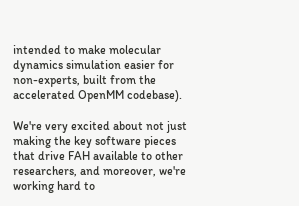intended to make molecular dynamics simulation easier for non-experts, built from the accelerated OpenMM codebase).

We're very excited about not just making the key software pieces that drive FAH available to other researchers, and moreover, we're working hard to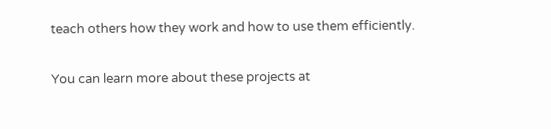teach others how they work and how to use them efficiently.

You can learn more about these projects at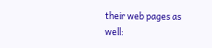their web pages as well: